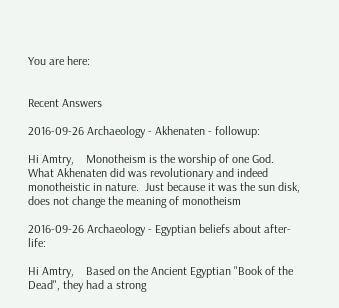You are here:


Recent Answers

2016-09-26 Archaeology - Akhenaten - followup:

Hi Amtry,    Monotheism is the worship of one God.  What Akhenaten did was revolutionary and indeed monotheistic in nature.  Just because it was the sun disk, does not change the meaning of monotheism

2016-09-26 Archaeology - Egyptian beliefs about after-life:

Hi Amtry,    Based on the Ancient Egyptian "Book of the Dead", they had a strong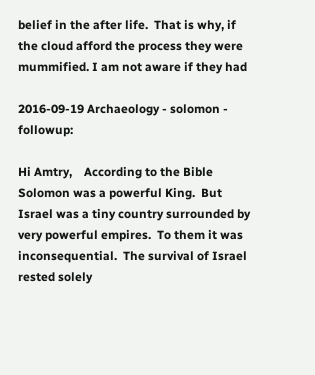belief in the after life.  That is why, if the cloud afford the process they were mummified. I am not aware if they had

2016-09-19 Archaeology - solomon - followup:

Hi Amtry,    According to the Bible Solomon was a powerful King.  But Israel was a tiny country surrounded by very powerful empires.  To them it was inconsequential.  The survival of Israel rested solely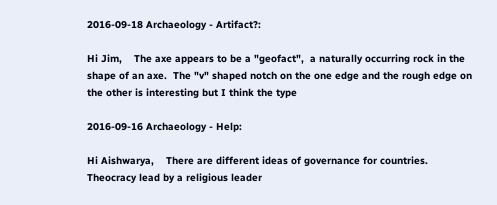2016-09-18 Archaeology - Artifact?:

Hi Jim,    The axe appears to be a "geofact",  a naturally occurring rock in the shape of an axe.  The "v" shaped notch on the one edge and the rough edge on the other is interesting but I think the type

2016-09-16 Archaeology - Help:

Hi Aishwarya,    There are different ideas of governance for countries.  Theocracy lead by a religious leader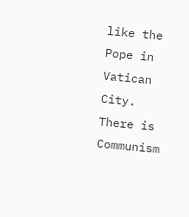like the Pope in Vatican City.  There is Communism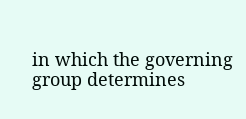in which the governing group determines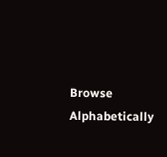Browse Alphabetically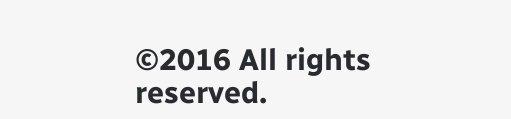©2016 All rights reserved.